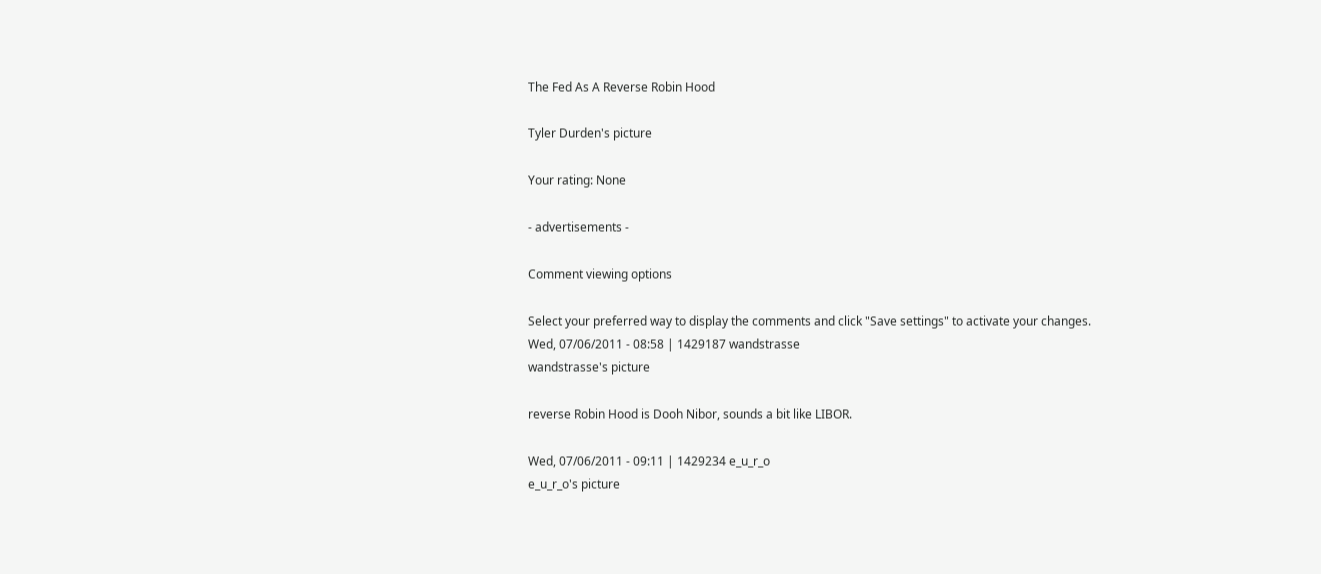The Fed As A Reverse Robin Hood

Tyler Durden's picture

Your rating: None

- advertisements -

Comment viewing options

Select your preferred way to display the comments and click "Save settings" to activate your changes.
Wed, 07/06/2011 - 08:58 | 1429187 wandstrasse
wandstrasse's picture

reverse Robin Hood is Dooh Nibor, sounds a bit like LIBOR.

Wed, 07/06/2011 - 09:11 | 1429234 e_u_r_o
e_u_r_o's picture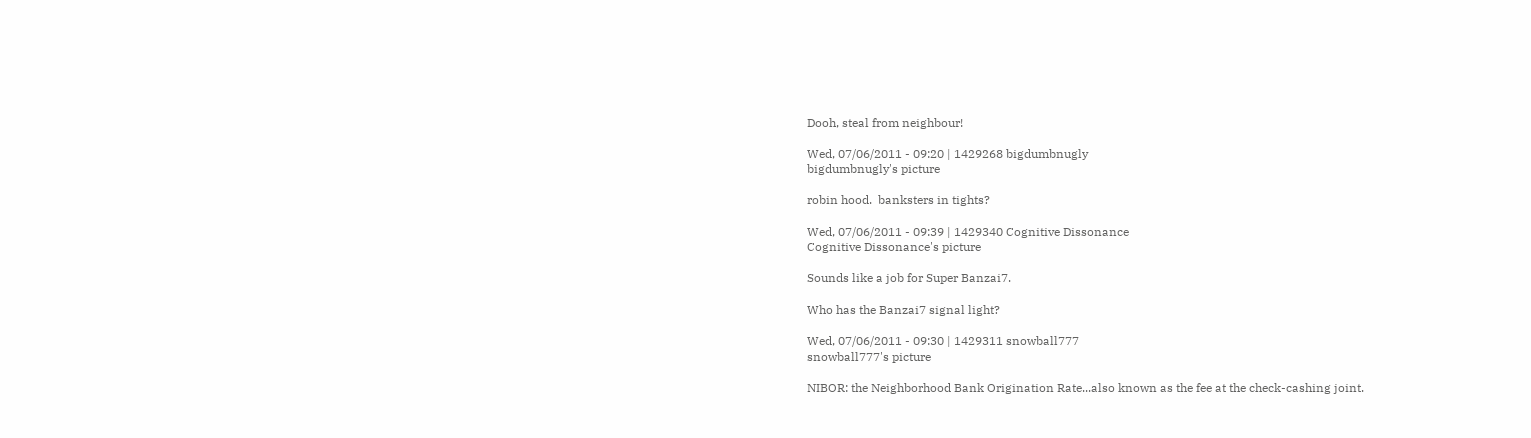Dooh, steal from neighbour!

Wed, 07/06/2011 - 09:20 | 1429268 bigdumbnugly
bigdumbnugly's picture

robin hood.  banksters in tights?

Wed, 07/06/2011 - 09:39 | 1429340 Cognitive Dissonance
Cognitive Dissonance's picture

Sounds like a job for Super Banzai7.

Who has the Banzai7 signal light?

Wed, 07/06/2011 - 09:30 | 1429311 snowball777
snowball777's picture

NIBOR: the Neighborhood Bank Origination Rate...also known as the fee at the check-cashing joint.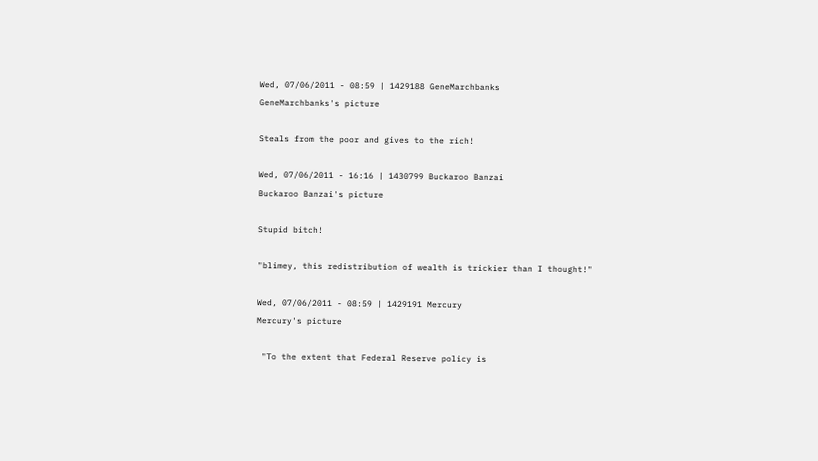Wed, 07/06/2011 - 08:59 | 1429188 GeneMarchbanks
GeneMarchbanks's picture

Steals from the poor and gives to the rich!

Wed, 07/06/2011 - 16:16 | 1430799 Buckaroo Banzai
Buckaroo Banzai's picture

Stupid bitch!

"blimey, this redistribution of wealth is trickier than I thought!"

Wed, 07/06/2011 - 08:59 | 1429191 Mercury
Mercury's picture

 "To the extent that Federal Reserve policy is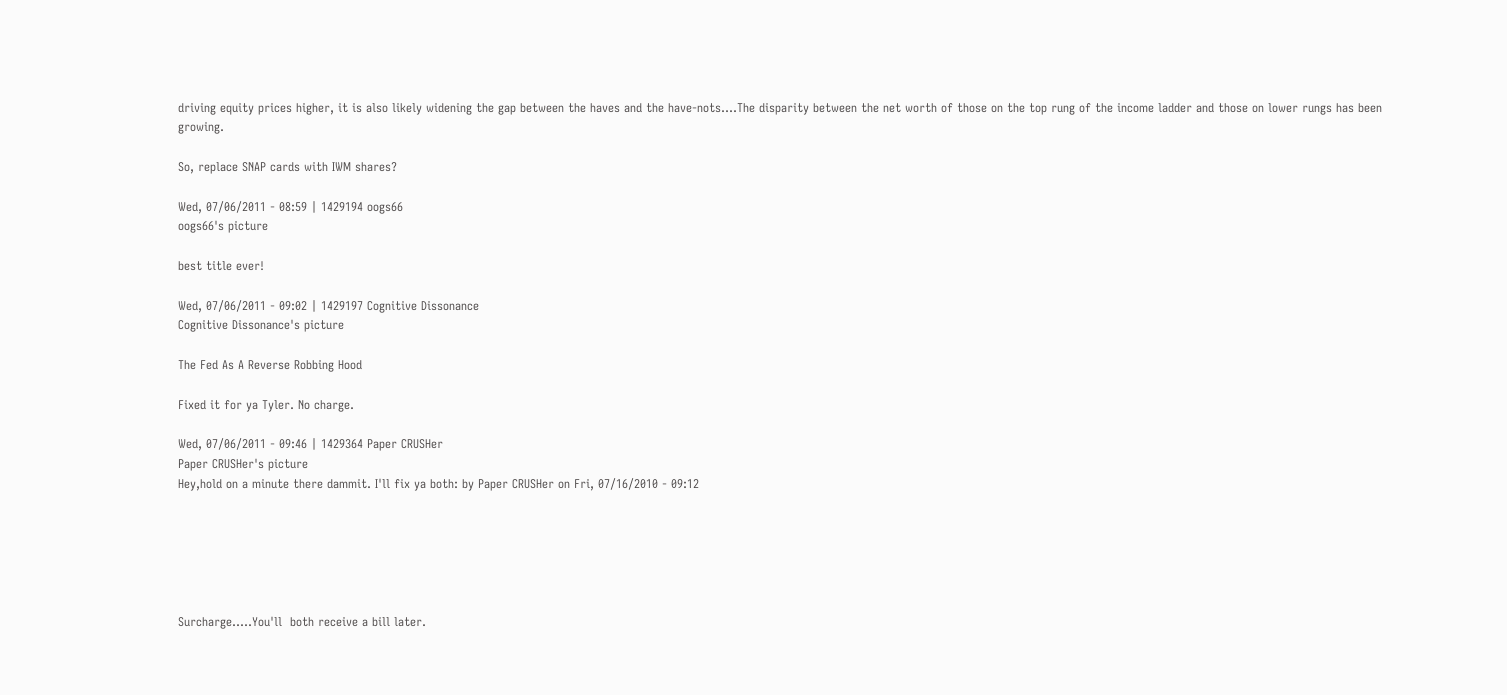driving equity prices higher, it is also likely widening the gap between the haves and the have-nots....The disparity between the net worth of those on the top rung of the income ladder and those on lower rungs has been growing.

So, replace SNAP cards with IWM shares?

Wed, 07/06/2011 - 08:59 | 1429194 oogs66
oogs66's picture

best title ever!

Wed, 07/06/2011 - 09:02 | 1429197 Cognitive Dissonance
Cognitive Dissonance's picture

The Fed As A Reverse Robbing Hood

Fixed it for ya Tyler. No charge.

Wed, 07/06/2011 - 09:46 | 1429364 Paper CRUSHer
Paper CRUSHer's picture
Hey,hold on a minute there dammit. I'll fix ya both: by Paper CRUSHer on Fri, 07/16/2010 - 09:12






Surcharge.....You'll  both receive a bill later.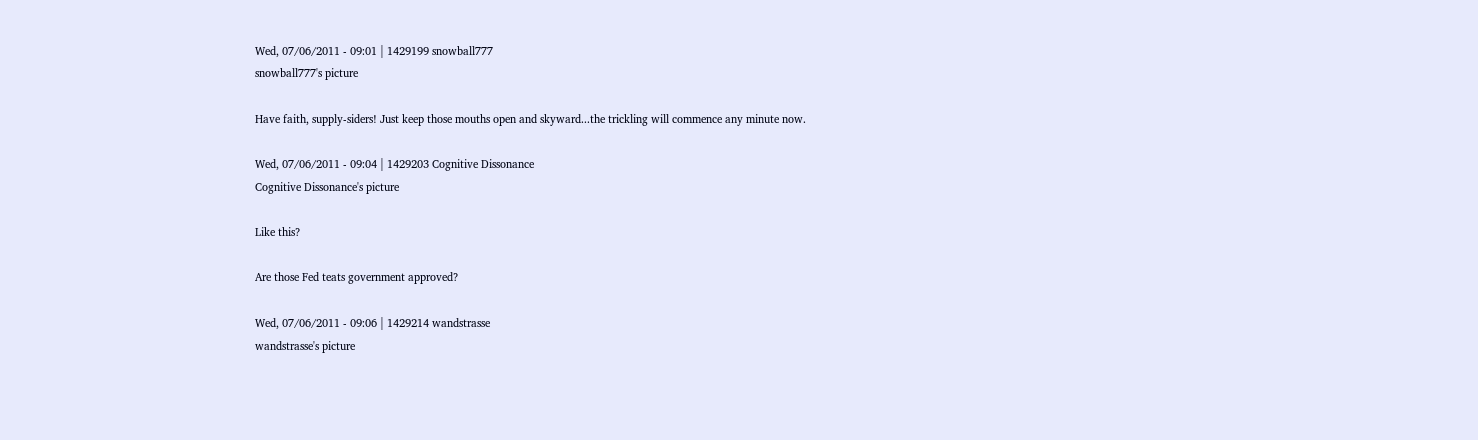Wed, 07/06/2011 - 09:01 | 1429199 snowball777
snowball777's picture

Have faith, supply-siders! Just keep those mouths open and skyward...the trickling will commence any minute now.

Wed, 07/06/2011 - 09:04 | 1429203 Cognitive Dissonance
Cognitive Dissonance's picture

Like this?

Are those Fed teats government approved?

Wed, 07/06/2011 - 09:06 | 1429214 wandstrasse
wandstrasse's picture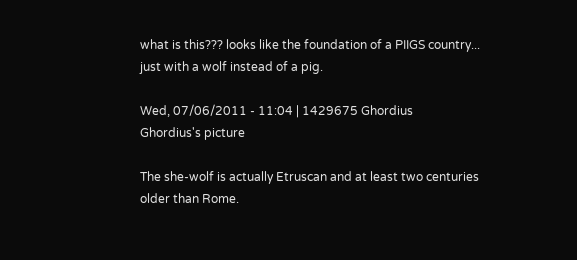what is this??? looks like the foundation of a PIIGS country... just with a wolf instead of a pig.

Wed, 07/06/2011 - 11:04 | 1429675 Ghordius
Ghordius's picture

The she-wolf is actually Etruscan and at least two centuries older than Rome.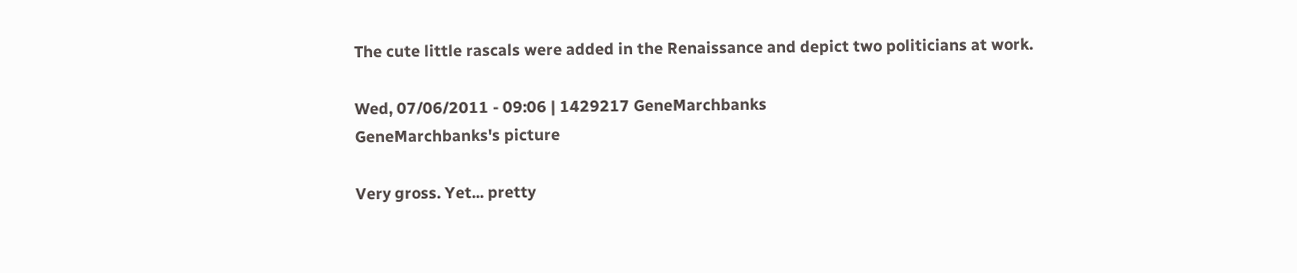The cute little rascals were added in the Renaissance and depict two politicians at work.

Wed, 07/06/2011 - 09:06 | 1429217 GeneMarchbanks
GeneMarchbanks's picture

Very gross. Yet... pretty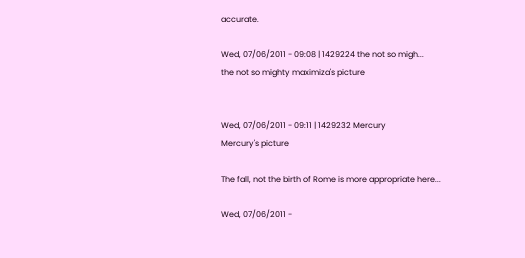accurate.

Wed, 07/06/2011 - 09:08 | 1429224 the not so migh...
the not so mighty maximiza's picture


Wed, 07/06/2011 - 09:11 | 1429232 Mercury
Mercury's picture

The fall, not the birth of Rome is more appropriate here...

Wed, 07/06/2011 -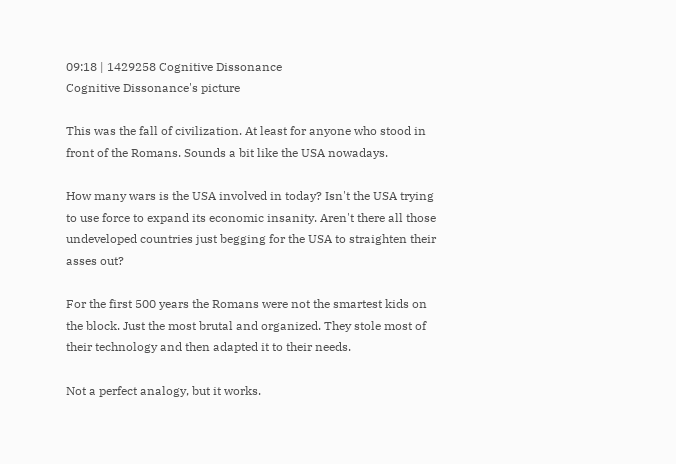09:18 | 1429258 Cognitive Dissonance
Cognitive Dissonance's picture

This was the fall of civilization. At least for anyone who stood in front of the Romans. Sounds a bit like the USA nowadays.

How many wars is the USA involved in today? Isn't the USA trying to use force to expand its economic insanity. Aren't there all those undeveloped countries just begging for the USA to straighten their asses out?

For the first 500 years the Romans were not the smartest kids on the block. Just the most brutal and organized. They stole most of their technology and then adapted it to their needs.

Not a perfect analogy, but it works.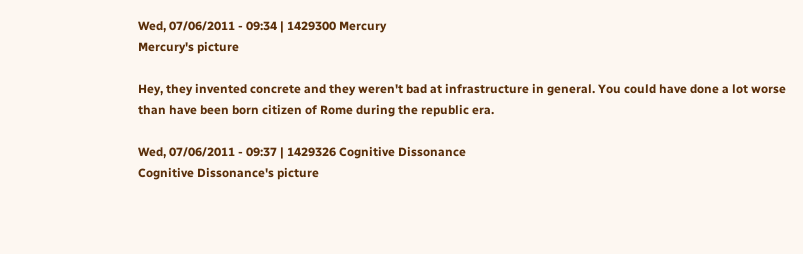Wed, 07/06/2011 - 09:34 | 1429300 Mercury
Mercury's picture

Hey, they invented concrete and they weren't bad at infrastructure in general. You could have done a lot worse than have been born citizen of Rome during the republic era.

Wed, 07/06/2011 - 09:37 | 1429326 Cognitive Dissonance
Cognitive Dissonance's picture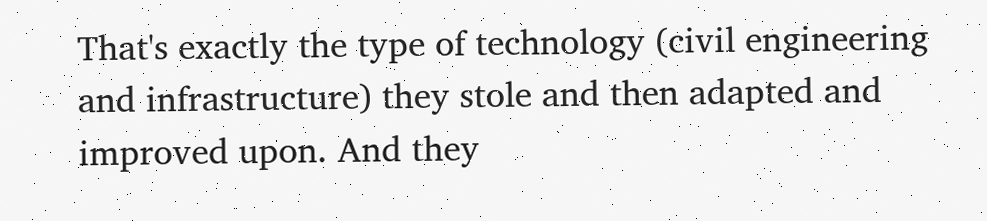That's exactly the type of technology (civil engineering and infrastructure) they stole and then adapted and improved upon. And they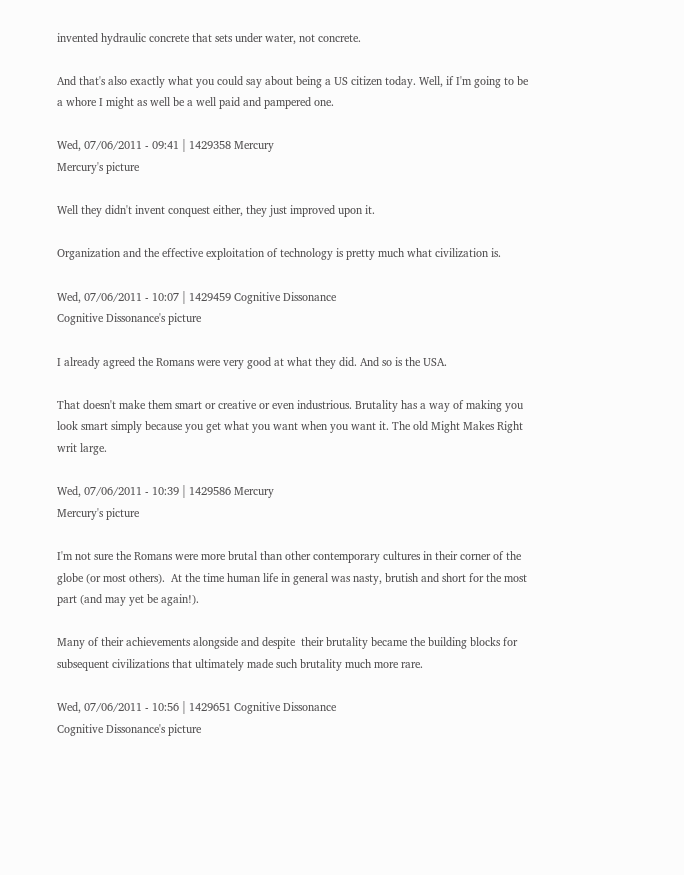invented hydraulic concrete that sets under water, not concrete.

And that's also exactly what you could say about being a US citizen today. Well, if I'm going to be a whore I might as well be a well paid and pampered one.

Wed, 07/06/2011 - 09:41 | 1429358 Mercury
Mercury's picture

Well they didn't invent conquest either, they just improved upon it.

Organization and the effective exploitation of technology is pretty much what civilization is.

Wed, 07/06/2011 - 10:07 | 1429459 Cognitive Dissonance
Cognitive Dissonance's picture

I already agreed the Romans were very good at what they did. And so is the USA.

That doesn't make them smart or creative or even industrious. Brutality has a way of making you look smart simply because you get what you want when you want it. The old Might Makes Right writ large.

Wed, 07/06/2011 - 10:39 | 1429586 Mercury
Mercury's picture

I'm not sure the Romans were more brutal than other contemporary cultures in their corner of the globe (or most others).  At the time human life in general was nasty, brutish and short for the most part (and may yet be again!).

Many of their achievements alongside and despite  their brutality became the building blocks for subsequent civilizations that ultimately made such brutality much more rare.

Wed, 07/06/2011 - 10:56 | 1429651 Cognitive Dissonance
Cognitive Dissonance's picture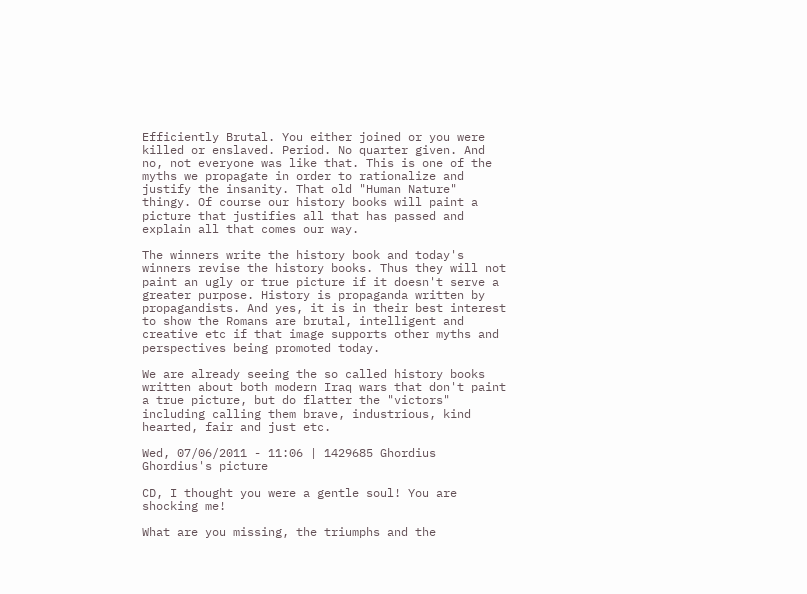Efficiently Brutal. You either joined or you were killed or enslaved. Period. No quarter given. And no, not everyone was like that. This is one of the myths we propagate in order to rationalize and justify the insanity. That old "Human Nature" thingy. Of course our history books will paint a picture that justifies all that has passed and explain all that comes our way.

The winners write the history book and today's winners revise the history books. Thus they will not paint an ugly or true picture if it doesn't serve a greater purpose. History is propaganda written by propagandists. And yes, it is in their best interest to show the Romans are brutal, intelligent and creative etc if that image supports other myths and perspectives being promoted today.

We are already seeing the so called history books written about both modern Iraq wars that don't paint a true picture, but do flatter the "victors" including calling them brave, industrious, kind hearted, fair and just etc.

Wed, 07/06/2011 - 11:06 | 1429685 Ghordius
Ghordius's picture

CD, I thought you were a gentle soul! You are shocking me!

What are you missing, the triumphs and the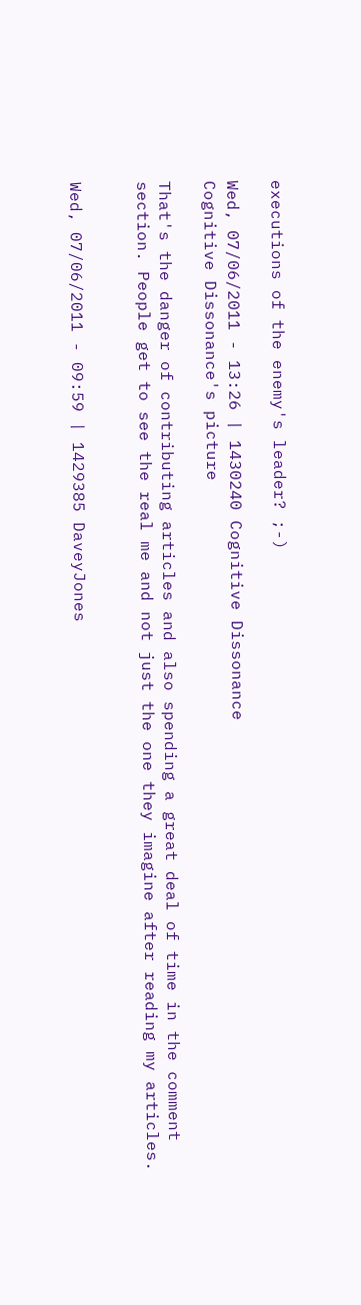executions of the enemy's leader? ;-)

Wed, 07/06/2011 - 13:26 | 1430240 Cognitive Dissonance
Cognitive Dissonance's picture

That's the danger of contributing articles and also spending a great deal of time in the comment section. People get to see the real me and not just the one they imagine after reading my articles.


Wed, 07/06/2011 - 09:59 | 1429385 DaveyJones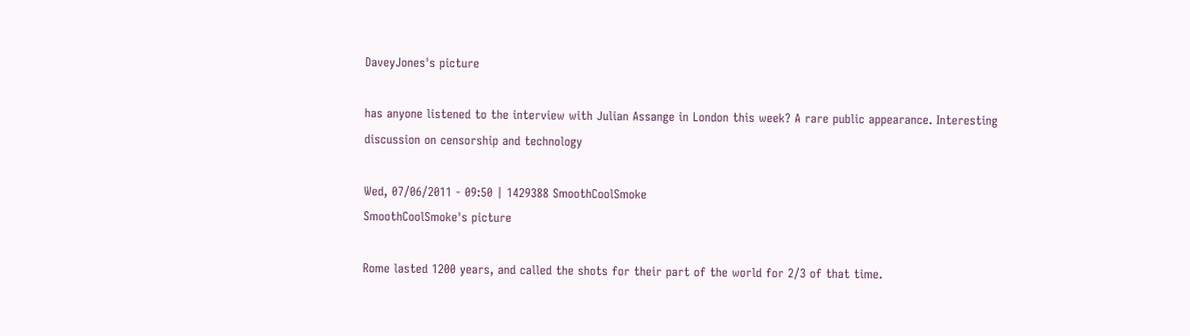DaveyJones's picture

has anyone listened to the interview with Julian Assange in London this week? A rare public appearance. Interesting discussion on censorship and technology

Wed, 07/06/2011 - 09:50 | 1429388 SmoothCoolSmoke
SmoothCoolSmoke's picture

Rome lasted 1200 years, and called the shots for their part of the world for 2/3 of that time.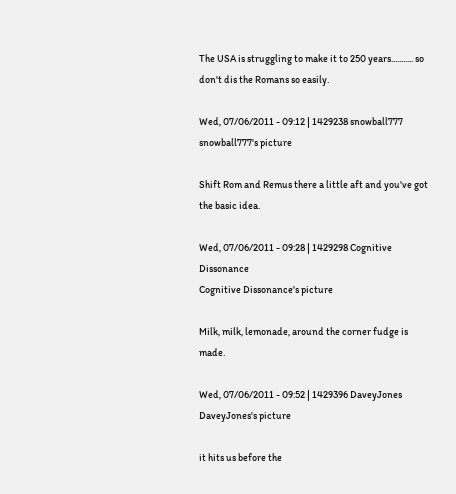The USA is struggling to make it to 250 years........... so don't dis the Romans so easily.

Wed, 07/06/2011 - 09:12 | 1429238 snowball777
snowball777's picture

Shift Rom and Remus there a little aft and you've got the basic idea.

Wed, 07/06/2011 - 09:28 | 1429298 Cognitive Dissonance
Cognitive Dissonance's picture

Milk, milk, lemonade, around the corner fudge is made.

Wed, 07/06/2011 - 09:52 | 1429396 DaveyJones
DaveyJones's picture

it hits us before the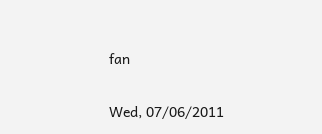fan

Wed, 07/06/2011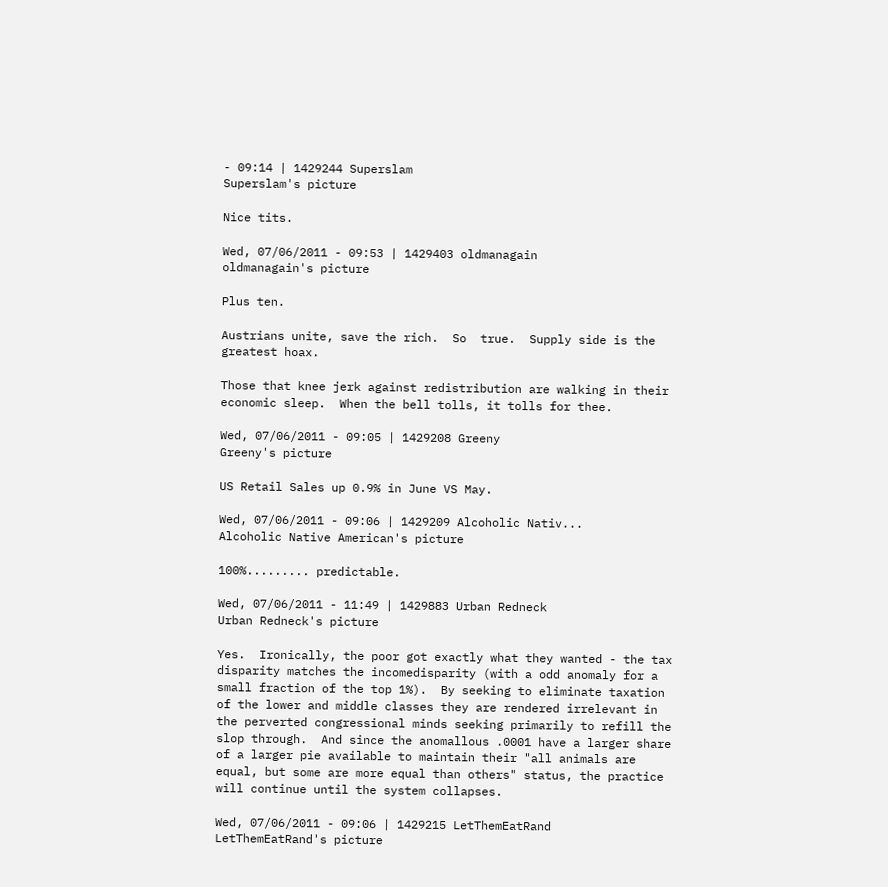- 09:14 | 1429244 Superslam
Superslam's picture

Nice tits.

Wed, 07/06/2011 - 09:53 | 1429403 oldmanagain
oldmanagain's picture

Plus ten.

Austrians unite, save the rich.  So  true.  Supply side is the greatest hoax.

Those that knee jerk against redistribution are walking in their economic sleep.  When the bell tolls, it tolls for thee.

Wed, 07/06/2011 - 09:05 | 1429208 Greeny
Greeny's picture

US Retail Sales up 0.9% in June VS May.

Wed, 07/06/2011 - 09:06 | 1429209 Alcoholic Nativ...
Alcoholic Native American's picture

100%......... predictable.

Wed, 07/06/2011 - 11:49 | 1429883 Urban Redneck
Urban Redneck's picture

Yes.  Ironically, the poor got exactly what they wanted - the tax disparity matches the incomedisparity (with a odd anomaly for a small fraction of the top 1%).  By seeking to eliminate taxation of the lower and middle classes they are rendered irrelevant in the perverted congressional minds seeking primarily to refill the slop through.  And since the anomallous .0001 have a larger share of a larger pie available to maintain their "all animals are equal, but some are more equal than others" status, the practice will continue until the system collapses.

Wed, 07/06/2011 - 09:06 | 1429215 LetThemEatRand
LetThemEatRand's picture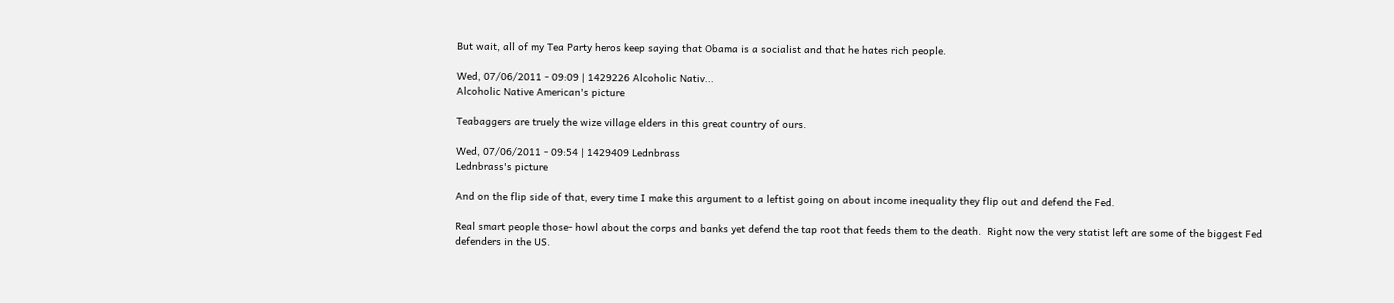But wait, all of my Tea Party heros keep saying that Obama is a socialist and that he hates rich people.

Wed, 07/06/2011 - 09:09 | 1429226 Alcoholic Nativ...
Alcoholic Native American's picture

Teabaggers are truely the wize village elders in this great country of ours.

Wed, 07/06/2011 - 09:54 | 1429409 Lednbrass
Lednbrass's picture

And on the flip side of that, every time I make this argument to a leftist going on about income inequality they flip out and defend the Fed.

Real smart people those- howl about the corps and banks yet defend the tap root that feeds them to the death.  Right now the very statist left are some of the biggest Fed defenders in the US.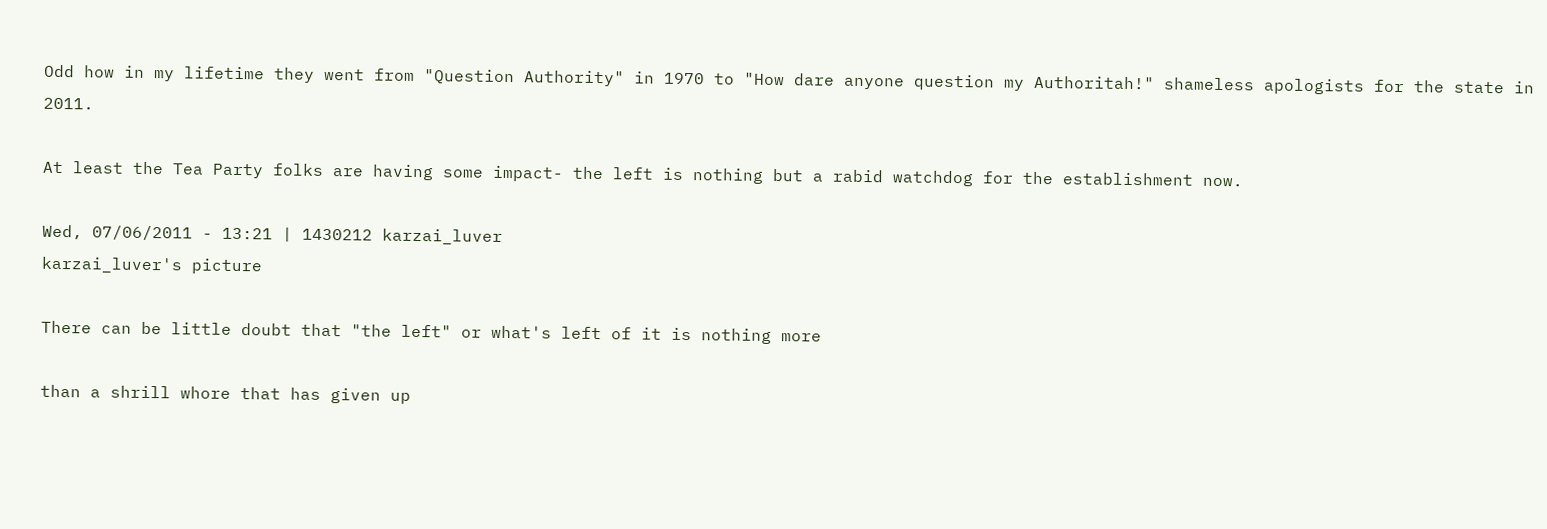Odd how in my lifetime they went from "Question Authority" in 1970 to "How dare anyone question my Authoritah!" shameless apologists for the state in 2011.

At least the Tea Party folks are having some impact- the left is nothing but a rabid watchdog for the establishment now.

Wed, 07/06/2011 - 13:21 | 1430212 karzai_luver
karzai_luver's picture

There can be little doubt that "the left" or what's left of it is nothing more

than a shrill whore that has given up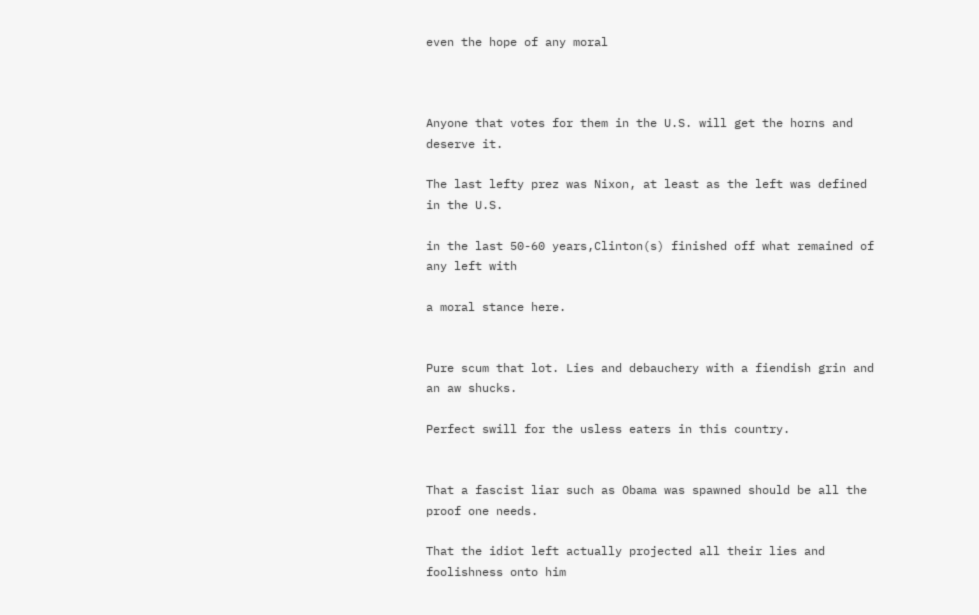even the hope of any moral



Anyone that votes for them in the U.S. will get the horns and deserve it.

The last lefty prez was Nixon, at least as the left was defined in the U.S.

in the last 50-60 years,Clinton(s) finished off what remained of any left with

a moral stance here.


Pure scum that lot. Lies and debauchery with a fiendish grin and an aw shucks.

Perfect swill for the usless eaters in this country.


That a fascist liar such as Obama was spawned should be all the proof one needs.

That the idiot left actually projected all their lies and foolishness onto him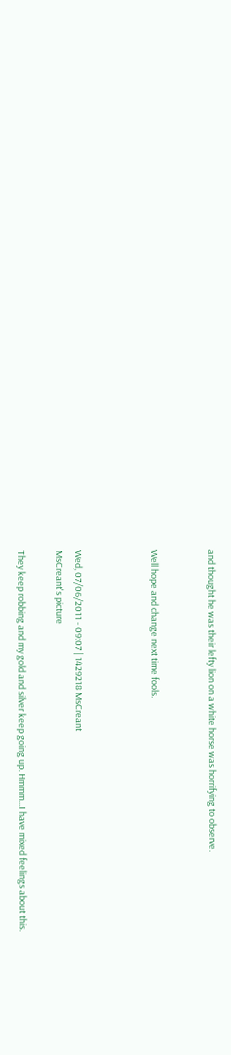and thought he was their lefty lion on a white horse was horrifying to observe.


Well hope and change next time fools.



Wed, 07/06/2011 - 09:07 | 1429218 MsCreant
MsCreant's picture

They keep robbing and my gold and silver keep going up. Hmmm...I have mixed feelings about this.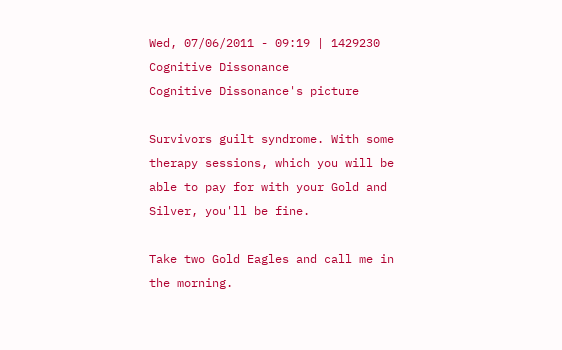Wed, 07/06/2011 - 09:19 | 1429230 Cognitive Dissonance
Cognitive Dissonance's picture

Survivors guilt syndrome. With some therapy sessions, which you will be able to pay for with your Gold and Silver, you'll be fine.

Take two Gold Eagles and call me in the morning.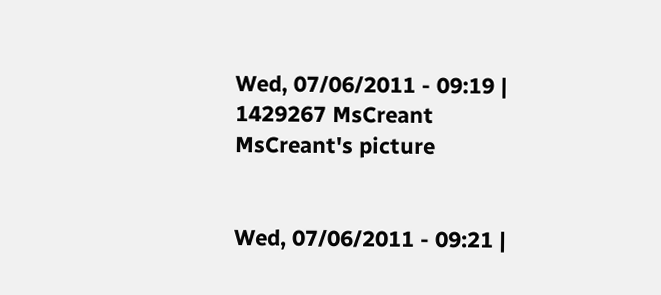Wed, 07/06/2011 - 09:19 | 1429267 MsCreant
MsCreant's picture


Wed, 07/06/2011 - 09:21 |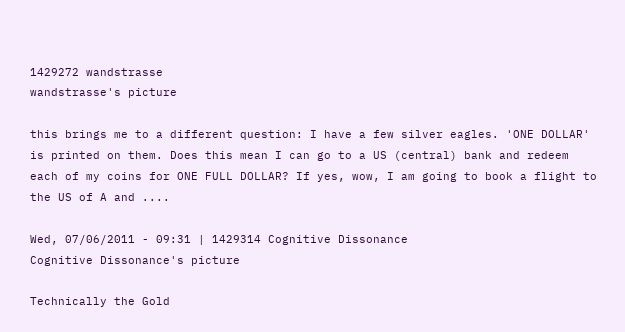1429272 wandstrasse
wandstrasse's picture

this brings me to a different question: I have a few silver eagles. 'ONE DOLLAR' is printed on them. Does this mean I can go to a US (central) bank and redeem each of my coins for ONE FULL DOLLAR? If yes, wow, I am going to book a flight to the US of A and ....

Wed, 07/06/2011 - 09:31 | 1429314 Cognitive Dissonance
Cognitive Dissonance's picture

Technically the Gold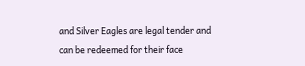and Silver Eagles are legal tender and can be redeemed for their face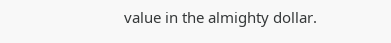value in the almighty dollar.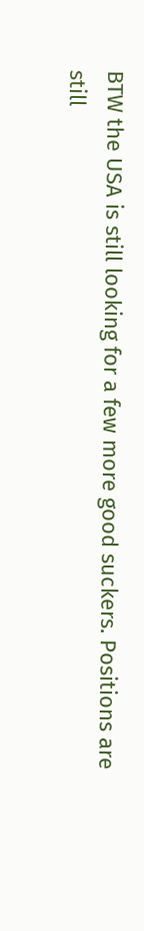BTW the USA is still looking for a few more good suckers. Positions are still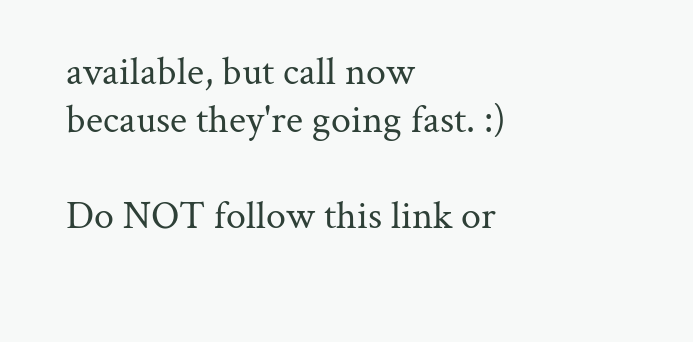available, but call now because they're going fast. :)

Do NOT follow this link or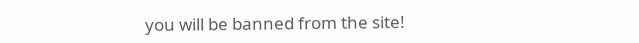you will be banned from the site!